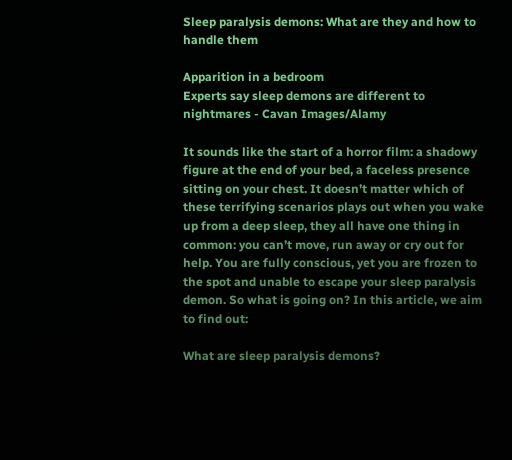Sleep paralysis demons: What are they and how to handle them

Apparition in a bedroom
Experts say sleep demons are different to nightmares - Cavan Images/Alamy

It sounds like the start of a horror film: a shadowy figure at the end of your bed, a faceless presence sitting on your chest. It doesn’t matter which of these terrifying scenarios plays out when you wake up from a deep sleep, they all have one thing in common: you can’t move, run away or cry out for help. You are fully conscious, yet you are frozen to the spot and unable to escape your sleep paralysis demon. So what is going on? In this article, we aim to find out:

What are sleep paralysis demons?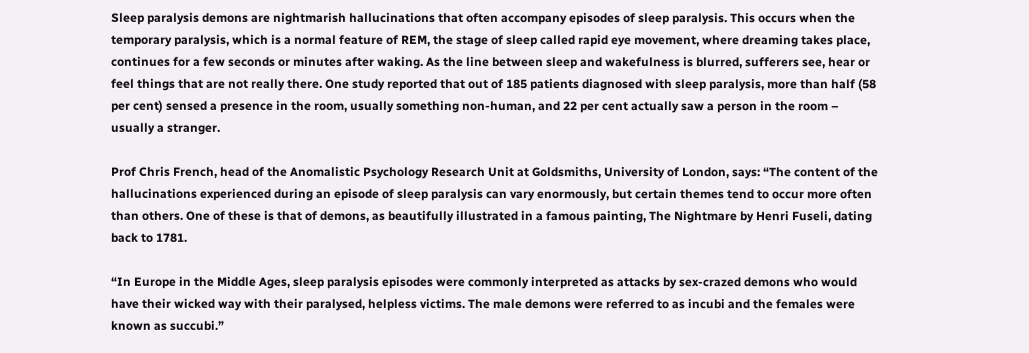Sleep paralysis demons are nightmarish hallucinations that often accompany episodes of sleep paralysis. This occurs when the temporary paralysis, which is a normal feature of REM, the stage of sleep called rapid eye movement, where dreaming takes place, continues for a few seconds or minutes after waking. As the line between sleep and wakefulness is blurred, sufferers see, hear or feel things that are not really there. One study reported that out of 185 patients diagnosed with sleep paralysis, more than half (58 per cent) sensed a presence in the room, usually something non-human, and 22 per cent actually saw a person in the room – usually a stranger.

Prof Chris French, head of the Anomalistic Psychology Research Unit at Goldsmiths, University of London, says: “The content of the hallucinations experienced during an episode of sleep paralysis can vary enormously, but certain themes tend to occur more often than others. One of these is that of demons, as beautifully illustrated in a famous painting, The Nightmare by Henri Fuseli, dating back to 1781.

“In Europe in the Middle Ages, sleep paralysis episodes were commonly interpreted as attacks by sex-crazed demons who would have their wicked way with their paralysed, helpless victims. The male demons were referred to as incubi and the females were known as succubi.”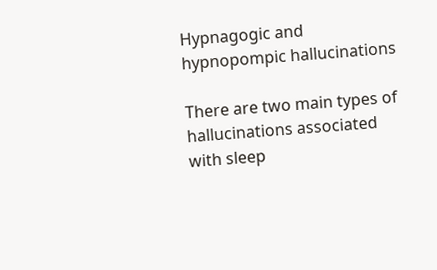Hypnagogic and hypnopompic hallucinations

There are two main types of hallucinations associated with sleep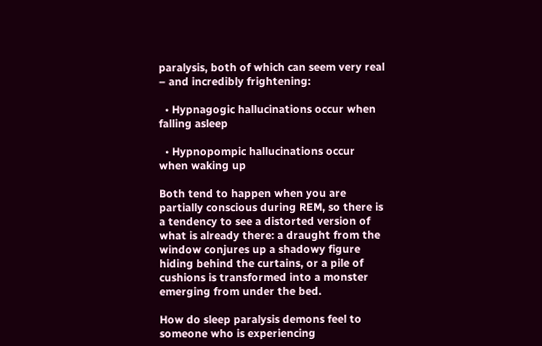paralysis, both of which can seem very real – and incredibly frightening:

  • Hypnagogic hallucinations occur when falling asleep

  • Hypnopompic hallucinations occur when waking up

Both tend to happen when you are partially conscious during REM, so there is a tendency to see a distorted version of what is already there: a draught from the window conjures up a shadowy figure hiding behind the curtains, or a pile of cushions is transformed into a monster emerging from under the bed.

How do sleep paralysis demons feel to someone who is experiencing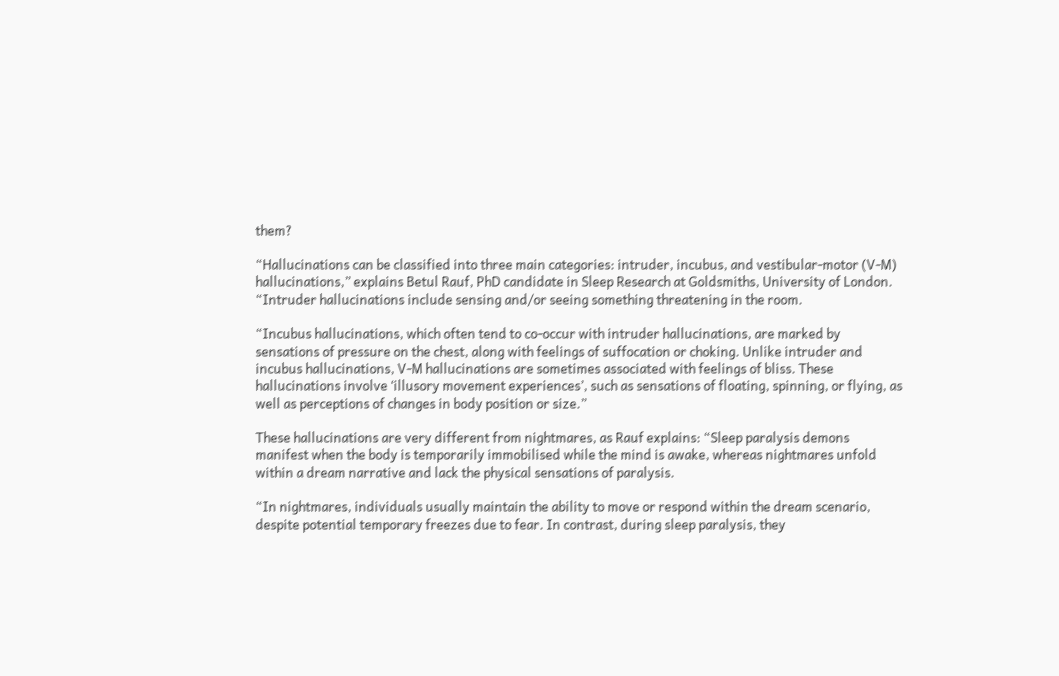them?

“Hallucinations can be classified into three main categories: intruder, incubus, and vestibular-motor (V-M) hallucinations,” explains Betul Rauf, PhD candidate in Sleep Research at Goldsmiths, University of London. “Intruder hallucinations include sensing and/or seeing something threatening in the room.

“Incubus hallucinations, which often tend to co-occur with intruder hallucinations, are marked by sensations of pressure on the chest, along with feelings of suffocation or choking. Unlike intruder and incubus hallucinations, V-M hallucinations are sometimes associated with feelings of bliss. These hallucinations involve ‘illusory movement experiences’, such as sensations of floating, spinning, or flying, as well as perceptions of changes in body position or size.”

These hallucinations are very different from nightmares, as Rauf explains: “Sleep paralysis demons manifest when the body is temporarily immobilised while the mind is awake, whereas nightmares unfold within a dream narrative and lack the physical sensations of paralysis.

“In nightmares, individuals usually maintain the ability to move or respond within the dream scenario, despite potential temporary freezes due to fear. In contrast, during sleep paralysis, they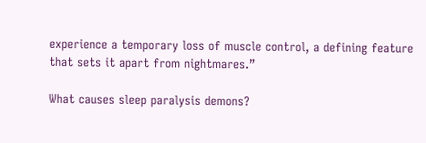experience a temporary loss of muscle control, a defining feature that sets it apart from nightmares.”

What causes sleep paralysis demons?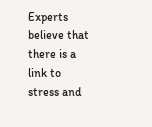Experts believe that there is a link to stress and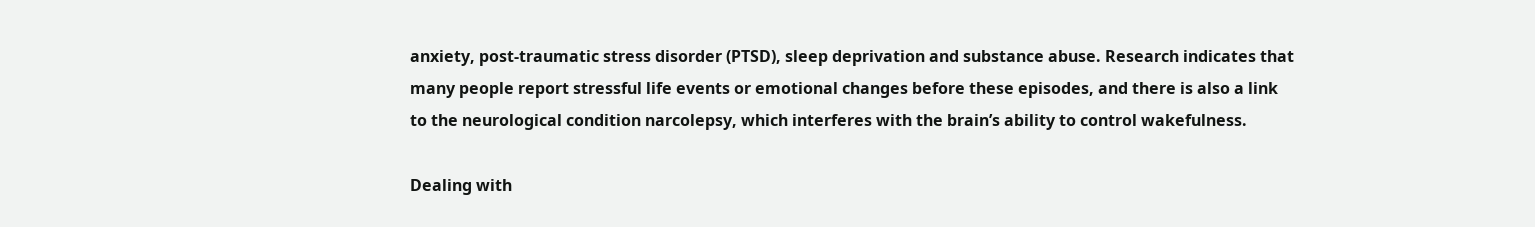anxiety, post-traumatic stress disorder (PTSD), sleep deprivation and substance abuse. Research indicates that many people report stressful life events or emotional changes before these episodes, and there is also a link to the neurological condition narcolepsy, which interferes with the brain’s ability to control wakefulness.

Dealing with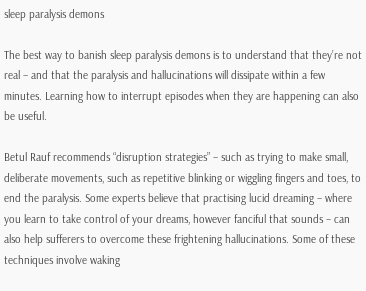sleep paralysis demons

The best way to banish sleep paralysis demons is to understand that they’re not real – and that the paralysis and hallucinations will dissipate within a few minutes. Learning how to interrupt episodes when they are happening can also be useful.

Betul Rauf recommends “disruption strategies” – such as trying to make small, deliberate movements, such as repetitive blinking or wiggling fingers and toes, to end the paralysis. Some experts believe that practising lucid dreaming – where you learn to take control of your dreams, however fanciful that sounds – can also help sufferers to overcome these frightening hallucinations. Some of these techniques involve waking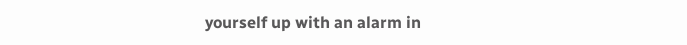yourself up with an alarm in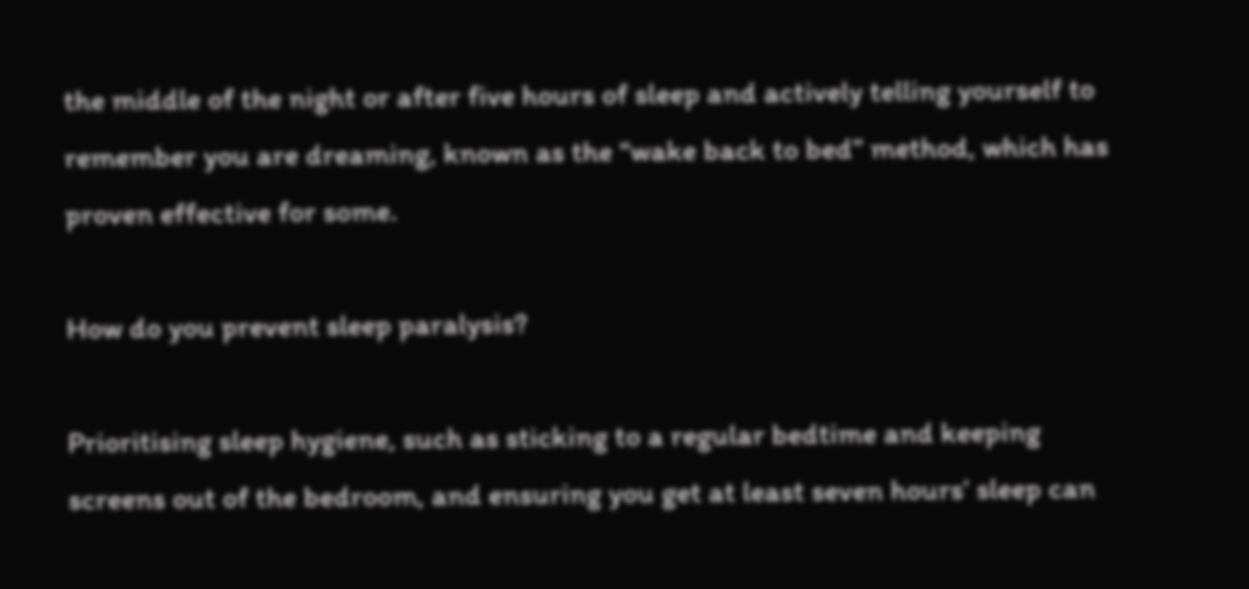the middle of the night or after five hours of sleep and actively telling yourself to remember you are dreaming, known as the “wake back to bed” method, which has proven effective for some.

How do you prevent sleep paralysis?

Prioritising sleep hygiene, such as sticking to a regular bedtime and keeping screens out of the bedroom, and ensuring you get at least seven hours’ sleep can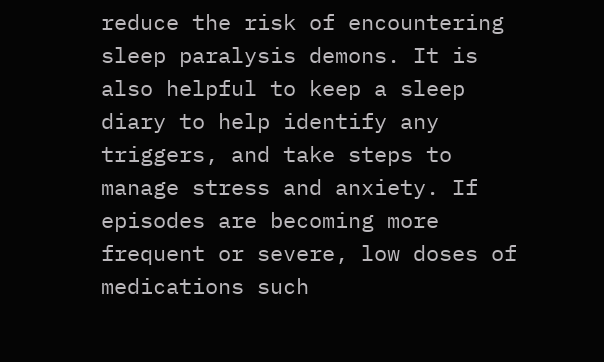reduce the risk of encountering sleep paralysis demons. It is also helpful to keep a sleep diary to help identify any triggers, and take steps to manage stress and anxiety. If episodes are becoming more frequent or severe, low doses of medications such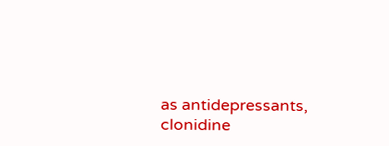as antidepressants, clonidine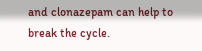and clonazepam can help to break the cycle.